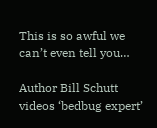This is so awful we can’t even tell you…

Author Bill Schutt videos ‘bedbug expert’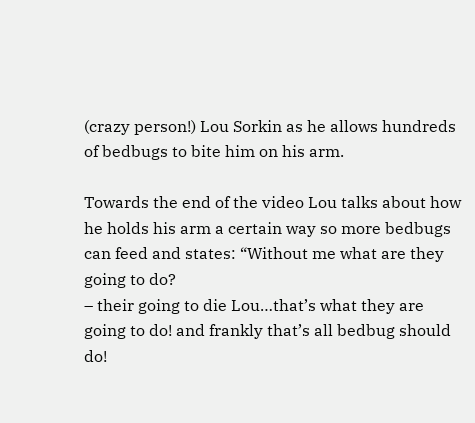(crazy person!) Lou Sorkin as he allows hundreds of bedbugs to bite him on his arm.

Towards the end of the video Lou talks about how he holds his arm a certain way so more bedbugs can feed and states: “Without me what are they going to do?
– their going to die Lou…that’s what they are going to do! and frankly that’s all bedbug should do!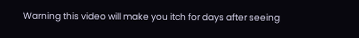Warning this video will make you itch for days after seeing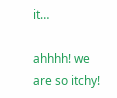it…

ahhhh! we are so itchy!